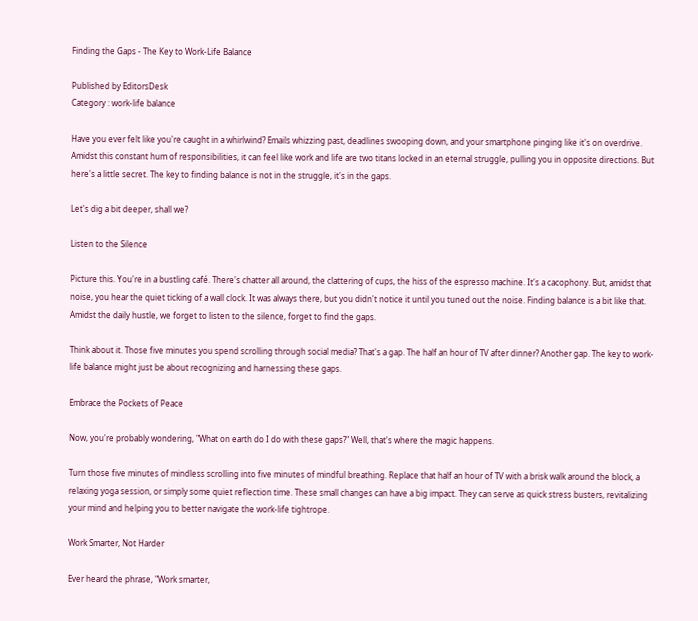Finding the Gaps - The Key to Work-Life Balance

Published by EditorsDesk
Category : work-life balance

Have you ever felt like you're caught in a whirlwind? Emails whizzing past, deadlines swooping down, and your smartphone pinging like it's on overdrive. Amidst this constant hum of responsibilities, it can feel like work and life are two titans locked in an eternal struggle, pulling you in opposite directions. But here's a little secret. The key to finding balance is not in the struggle, it's in the gaps.

Let's dig a bit deeper, shall we?

Listen to the Silence

Picture this. You're in a bustling café. There's chatter all around, the clattering of cups, the hiss of the espresso machine. It's a cacophony. But, amidst that noise, you hear the quiet ticking of a wall clock. It was always there, but you didn't notice it until you tuned out the noise. Finding balance is a bit like that. Amidst the daily hustle, we forget to listen to the silence, forget to find the gaps.

Think about it. Those five minutes you spend scrolling through social media? That's a gap. The half an hour of TV after dinner? Another gap. The key to work-life balance might just be about recognizing and harnessing these gaps.

Embrace the Pockets of Peace

Now, you're probably wondering, "What on earth do I do with these gaps?" Well, that's where the magic happens.

Turn those five minutes of mindless scrolling into five minutes of mindful breathing. Replace that half an hour of TV with a brisk walk around the block, a relaxing yoga session, or simply some quiet reflection time. These small changes can have a big impact. They can serve as quick stress busters, revitalizing your mind and helping you to better navigate the work-life tightrope.

Work Smarter, Not Harder

Ever heard the phrase, "Work smarter,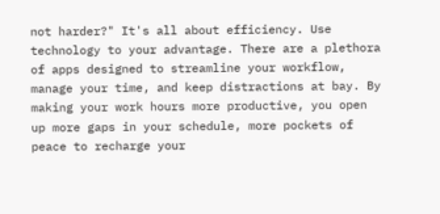not harder?" It's all about efficiency. Use technology to your advantage. There are a plethora of apps designed to streamline your workflow, manage your time, and keep distractions at bay. By making your work hours more productive, you open up more gaps in your schedule, more pockets of peace to recharge your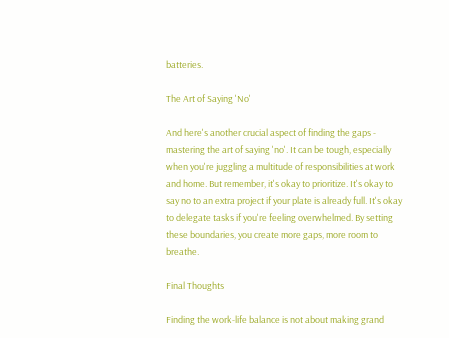batteries.

The Art of Saying 'No'

And here's another crucial aspect of finding the gaps - mastering the art of saying 'no'. It can be tough, especially when you're juggling a multitude of responsibilities at work and home. But remember, it's okay to prioritize. It's okay to say no to an extra project if your plate is already full. It's okay to delegate tasks if you're feeling overwhelmed. By setting these boundaries, you create more gaps, more room to breathe.

Final Thoughts

Finding the work-life balance is not about making grand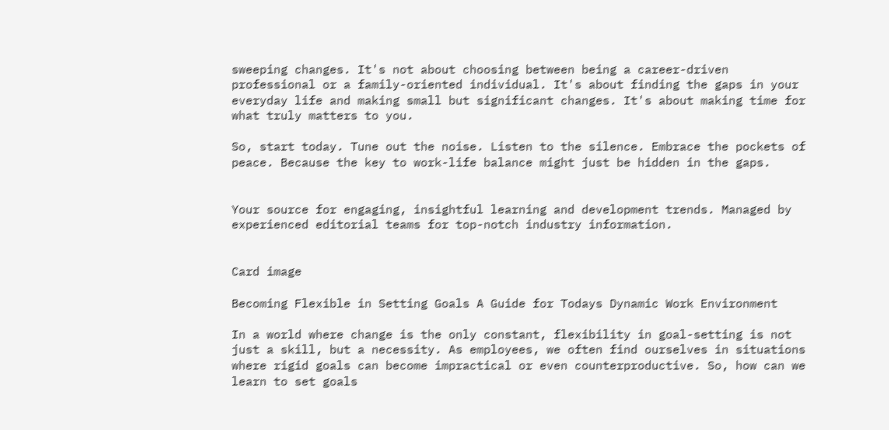sweeping changes. It's not about choosing between being a career-driven professional or a family-oriented individual. It's about finding the gaps in your everyday life and making small but significant changes. It's about making time for what truly matters to you.

So, start today. Tune out the noise. Listen to the silence. Embrace the pockets of peace. Because the key to work-life balance might just be hidden in the gaps.


Your source for engaging, insightful learning and development trends. Managed by experienced editorial teams for top-notch industry information.


Card image

Becoming Flexible in Setting Goals A Guide for Todays Dynamic Work Environment

In a world where change is the only constant, flexibility in goal-setting is not just a skill, but a necessity. As employees, we often find ourselves in situations where rigid goals can become impractical or even counterproductive. So, how can we learn to set goals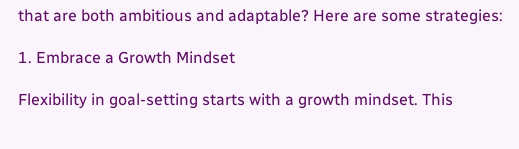that are both ambitious and adaptable? Here are some strategies:

1. Embrace a Growth Mindset

Flexibility in goal-setting starts with a growth mindset. This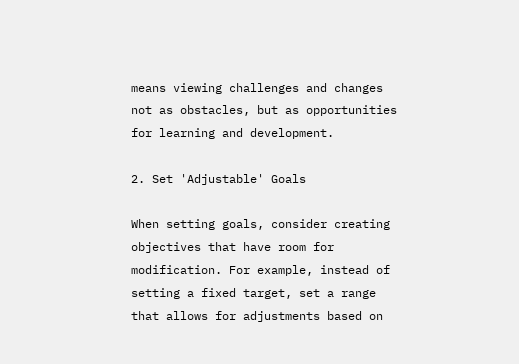means viewing challenges and changes not as obstacles, but as opportunities for learning and development.

2. Set 'Adjustable' Goals

When setting goals, consider creating objectives that have room for modification. For example, instead of setting a fixed target, set a range that allows for adjustments based on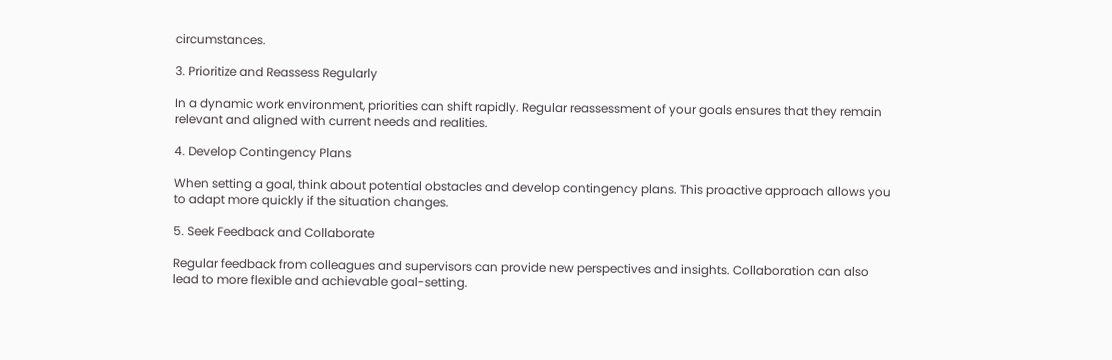circumstances.

3. Prioritize and Reassess Regularly

In a dynamic work environment, priorities can shift rapidly. Regular reassessment of your goals ensures that they remain relevant and aligned with current needs and realities.

4. Develop Contingency Plans

When setting a goal, think about potential obstacles and develop contingency plans. This proactive approach allows you to adapt more quickly if the situation changes.

5. Seek Feedback and Collaborate

Regular feedback from colleagues and supervisors can provide new perspectives and insights. Collaboration can also lead to more flexible and achievable goal-setting.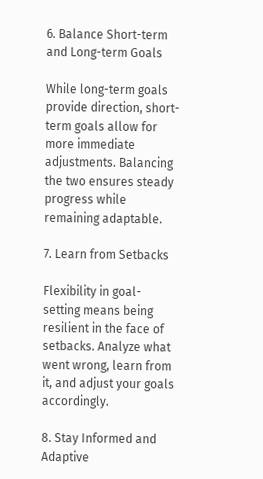6. Balance Short-term and Long-term Goals

While long-term goals provide direction, short-term goals allow for more immediate adjustments. Balancing the two ensures steady progress while remaining adaptable.

7. Learn from Setbacks

Flexibility in goal-setting means being resilient in the face of setbacks. Analyze what went wrong, learn from it, and adjust your goals accordingly.

8. Stay Informed and Adaptive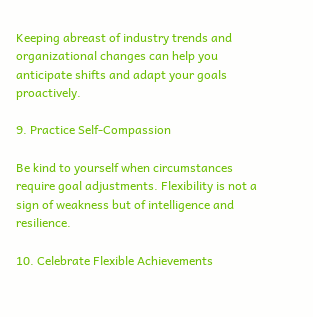Keeping abreast of industry trends and organizational changes can help you anticipate shifts and adapt your goals proactively.

9. Practice Self-Compassion

Be kind to yourself when circumstances require goal adjustments. Flexibility is not a sign of weakness but of intelligence and resilience.

10. Celebrate Flexible Achievements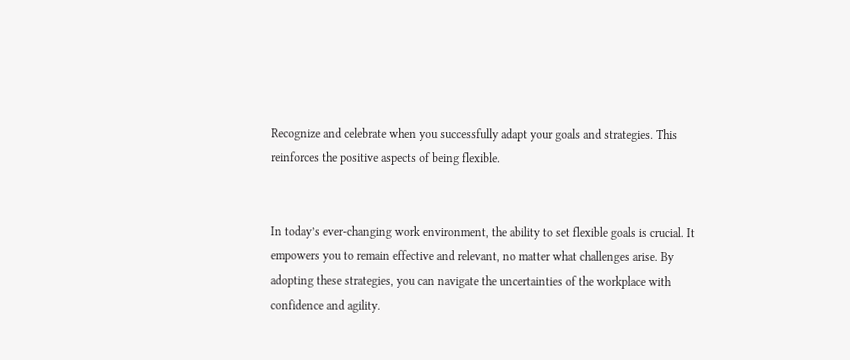Recognize and celebrate when you successfully adapt your goals and strategies. This reinforces the positive aspects of being flexible.


In today’s ever-changing work environment, the ability to set flexible goals is crucial. It empowers you to remain effective and relevant, no matter what challenges arise. By adopting these strategies, you can navigate the uncertainties of the workplace with confidence and agility.